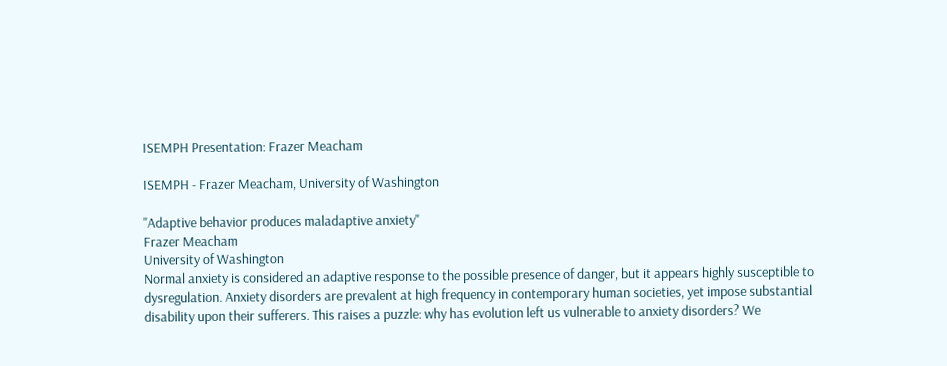ISEMPH Presentation: Frazer Meacham

ISEMPH - Frazer Meacham, University of Washington

"Adaptive behavior produces maladaptive anxiety"
Frazer Meacham
University of Washington
Normal anxiety is considered an adaptive response to the possible presence of danger, but it appears highly susceptible to dysregulation. Anxiety disorders are prevalent at high frequency in contemporary human societies, yet impose substantial disability upon their sufferers. This raises a puzzle: why has evolution left us vulnerable to anxiety disorders? We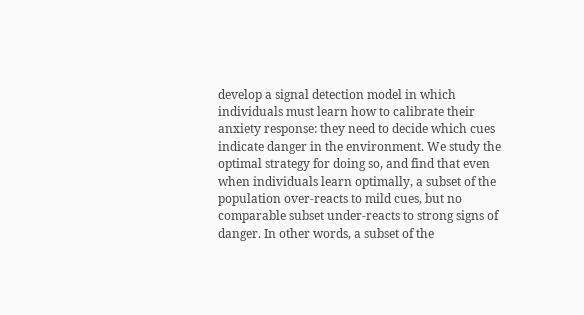develop a signal detection model in which individuals must learn how to calibrate their anxiety response: they need to decide which cues indicate danger in the environment. We study the optimal strategy for doing so, and find that even when individuals learn optimally, a subset of the population over-reacts to mild cues, but no comparable subset under-reacts to strong signs of danger. In other words, a subset of the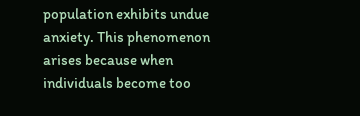population exhibits undue anxiety. This phenomenon arises because when individuals become too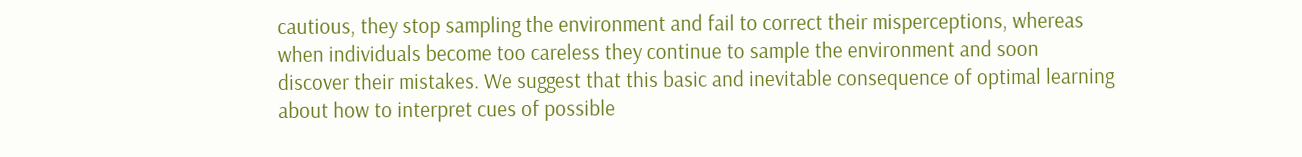cautious, they stop sampling the environment and fail to correct their misperceptions, whereas when individuals become too careless they continue to sample the environment and soon discover their mistakes. We suggest that this basic and inevitable consequence of optimal learning about how to interpret cues of possible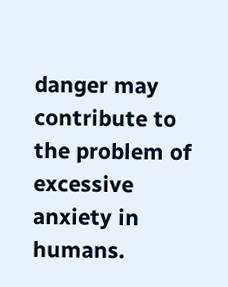danger may contribute to the problem of excessive anxiety in humans.